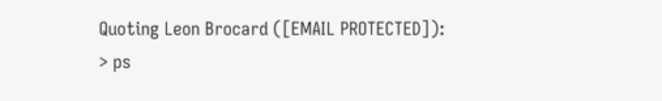Quoting Leon Brocard ([EMAIL PROTECTED]):
> ps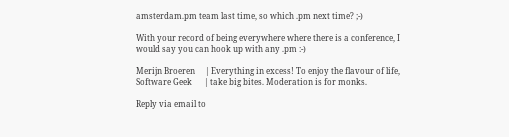amsterdam.pm team last time, so which .pm next time? ;-)

With your record of being everywhere where there is a conference, I
would say you can hook up with any .pm :-)

Merijn Broeren     | Everything in excess! To enjoy the flavour of life,
Software Geek      | take big bites. Moderation is for monks.

Reply via email to